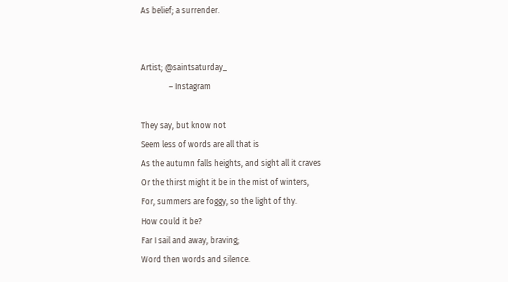As belief; a surrender.


Artist; @saintsaturday_
              – Instagram

They say, but know not
Seem less of words are all that is
As the autumn falls heights, and sight all it craves
Or the thirst might it be in the mist of winters,
For, summers are foggy, so the light of thy.
How could it be?
Far I sail and away, braving;
Word then words and silence.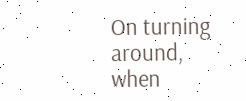On turning around, when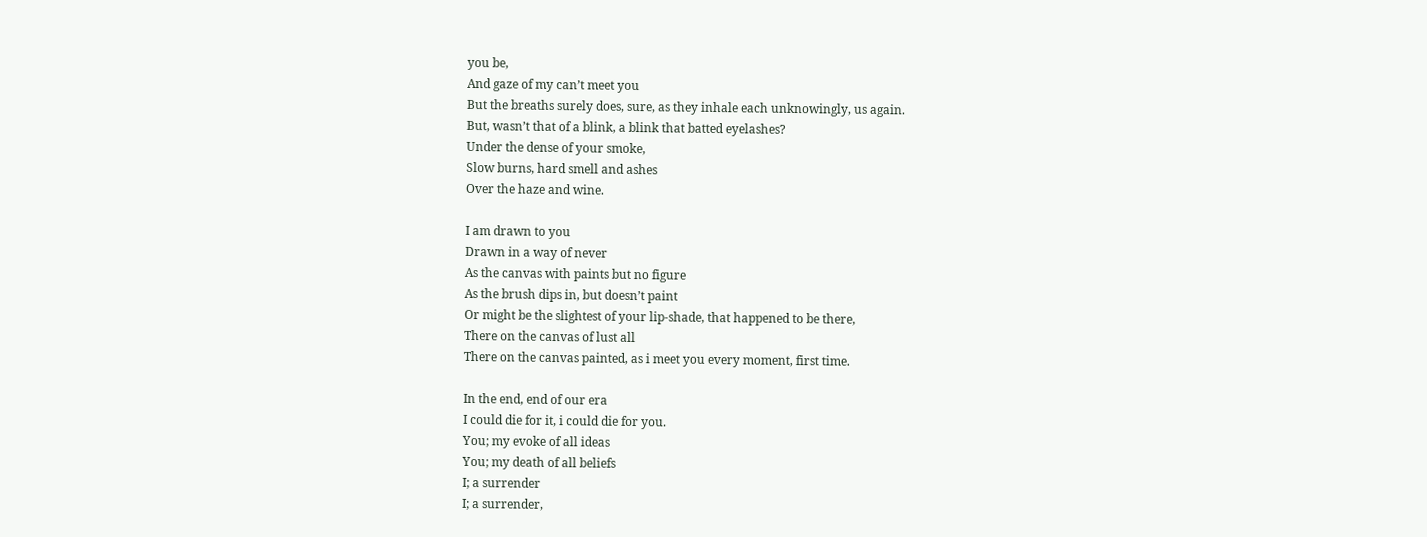you be,
And gaze of my can’t meet you
But the breaths surely does, sure, as they inhale each unknowingly, us again.
But, wasn’t that of a blink, a blink that batted eyelashes?
Under the dense of your smoke,
Slow burns, hard smell and ashes
Over the haze and wine.

I am drawn to you
Drawn in a way of never
As the canvas with paints but no figure
As the brush dips in, but doesn’t paint
Or might be the slightest of your lip-shade, that happened to be there,
There on the canvas of lust all
There on the canvas painted, as i meet you every moment, first time.

In the end, end of our era
I could die for it, i could die for you.
You; my evoke of all ideas
You; my death of all beliefs
I; a surrender
I; a surrender,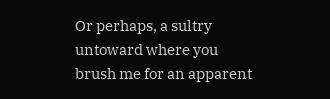Or perhaps, a sultry untoward where you brush me for an apparent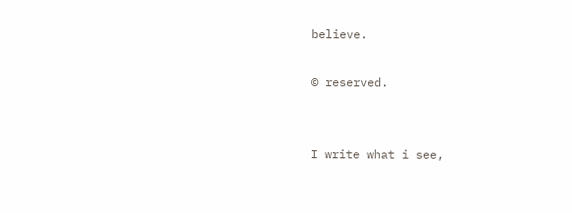believe.

© reserved.


I write what i see,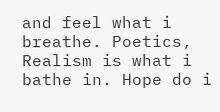and feel what i breathe. Poetics, Realism is what i bathe in. Hope do i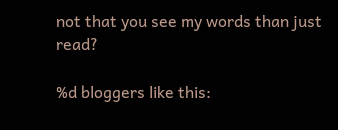not that you see my words than just read?

%d bloggers like this: